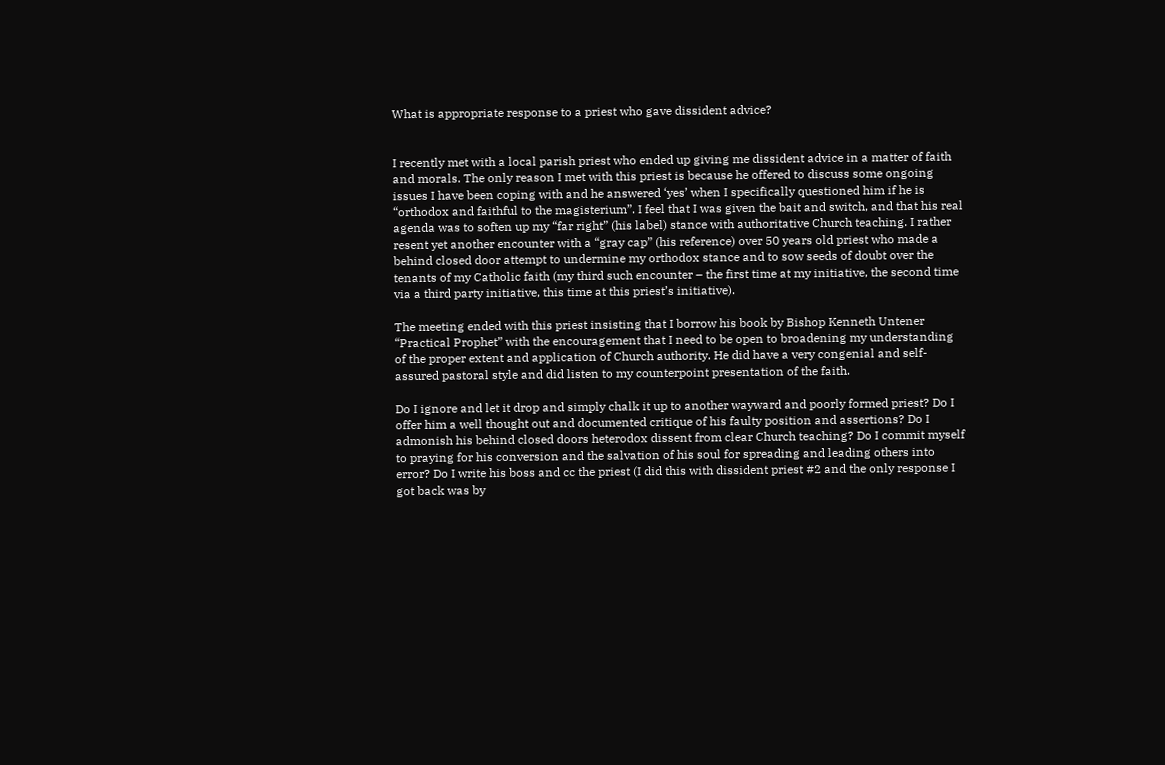What is appropriate response to a priest who gave dissident advice?


I recently met with a local parish priest who ended up giving me dissident advice in a matter of faith and morals. The only reason I met with this priest is because he offered to discuss some ongoing issues I have been coping with and he answered ‘yes’ when I specifically questioned him if he is “orthodox and faithful to the magisterium”. I feel that I was given the bait and switch, and that his real agenda was to soften up my “far right” (his label) stance with authoritative Church teaching. I rather resent yet another encounter with a “gray cap” (his reference) over 50 years old priest who made a behind closed door attempt to undermine my orthodox stance and to sow seeds of doubt over the tenants of my Catholic faith (my third such encounter – the first time at my initiative, the second time via a third party initiative, this time at this priest’s initiative).

The meeting ended with this priest insisting that I borrow his book by Bishop Kenneth Untener “Practical Prophet” with the encouragement that I need to be open to broadening my understanding of the proper extent and application of Church authority. He did have a very congenial and self-assured pastoral style and did listen to my counterpoint presentation of the faith.

Do I ignore and let it drop and simply chalk it up to another wayward and poorly formed priest? Do I offer him a well thought out and documented critique of his faulty position and assertions? Do I admonish his behind closed doors heterodox dissent from clear Church teaching? Do I commit myself to praying for his conversion and the salvation of his soul for spreading and leading others into error? Do I write his boss and cc the priest (I did this with dissident priest #2 and the only response I got back was by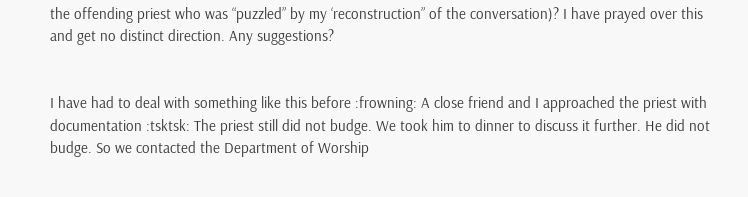the offending priest who was “puzzled” by my ‘reconstruction” of the conversation)? I have prayed over this and get no distinct direction. Any suggestions?


I have had to deal with something like this before :frowning: A close friend and I approached the priest with documentation :tsktsk: The priest still did not budge. We took him to dinner to discuss it further. He did not budge. So we contacted the Department of Worship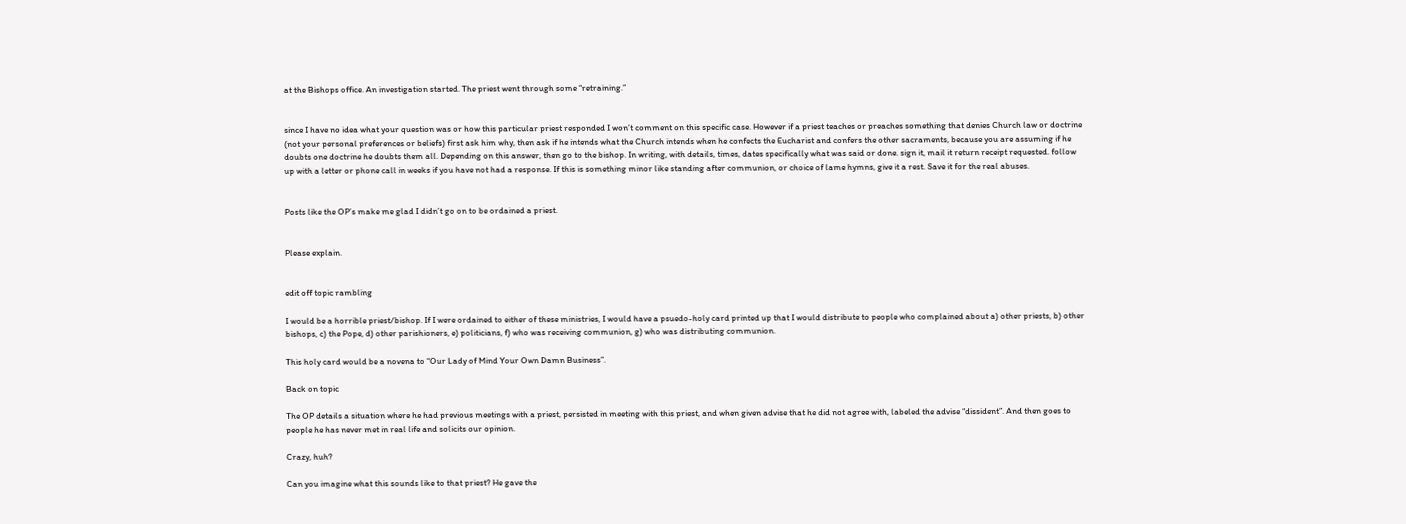at the Bishops office. An investigation started. The priest went through some “retraining.”


since I have no idea what your question was or how this particular priest responded I won’t comment on this specific case. However if a priest teaches or preaches something that denies Church law or doctrine (not your personal preferences or beliefs) first ask him why, then ask if he intends what the Church intends when he confects the Eucharist and confers the other sacraments, because you are assuming if he doubts one doctrine he doubts them all. Depending on this answer, then go to the bishop. In writing, with details, times, dates specifically what was said or done. sign it, mail it return receipt requested. follow up with a letter or phone call in weeks if you have not had a response. If this is something minor like standing after communion, or choice of lame hymns, give it a rest. Save it for the real abuses.


Posts like the OP’s make me glad I didn’t go on to be ordained a priest.


Please explain.


edit off topic rambling

I would be a horrible priest/bishop. If I were ordained to either of these ministries, I would have a psuedo-holy card printed up that I would distribute to people who complained about a) other priests, b) other bishops, c) the Pope, d) other parishioners, e) politicians, f) who was receiving communion, g) who was distributing communion.

This holy card would be a novena to “Our Lady of Mind Your Own Damn Business”.

Back on topic

The OP details a situation where he had previous meetings with a priest, persisted in meeting with this priest, and when given advise that he did not agree with, labeled the advise “dissident”. And then goes to people he has never met in real life and solicits our opinion.

Crazy, huh?

Can you imagine what this sounds like to that priest? He gave the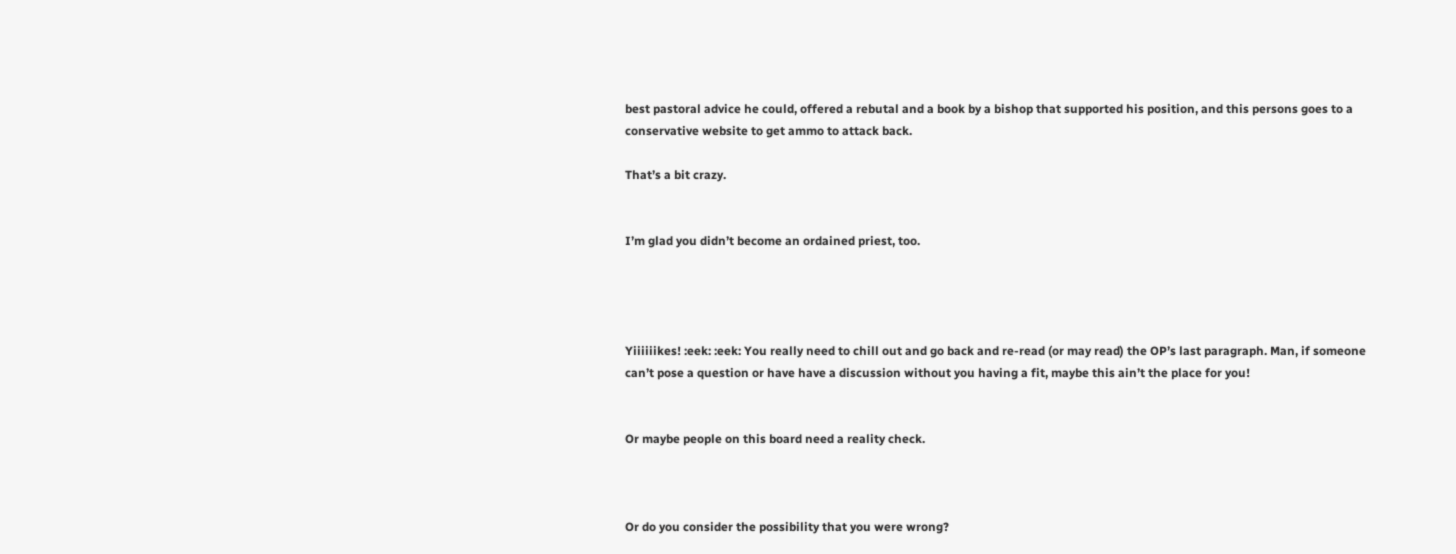best pastoral advice he could, offered a rebutal and a book by a bishop that supported his position, and this persons goes to a conservative website to get ammo to attack back.

That’s a bit crazy.


I’m glad you didn’t become an ordained priest, too.




Yiiiiiikes! :eek: :eek: You really need to chill out and go back and re-read (or may read) the OP’s last paragraph. Man, if someone can’t pose a question or have have a discussion without you having a fit, maybe this ain’t the place for you!


Or maybe people on this board need a reality check.



Or do you consider the possibility that you were wrong?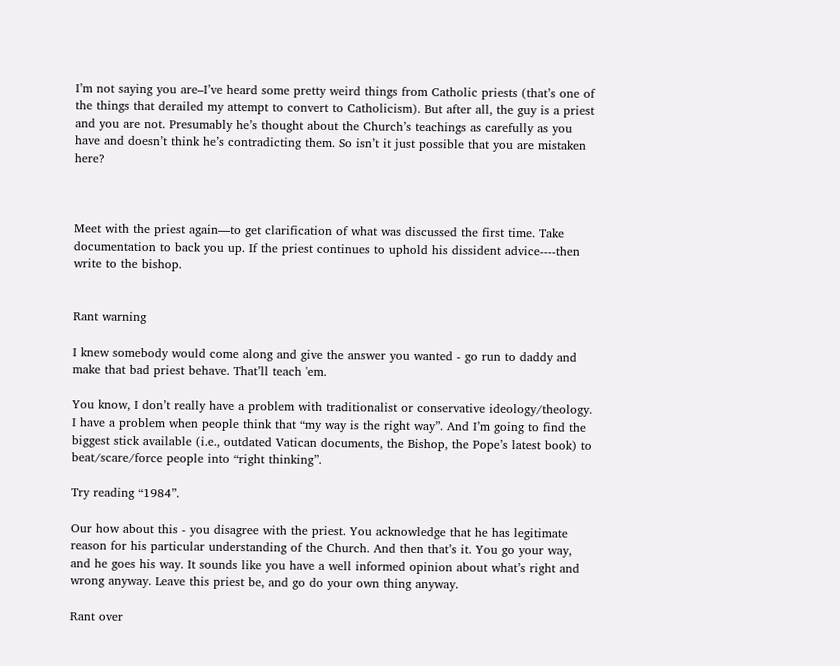I’m not saying you are–I’ve heard some pretty weird things from Catholic priests (that’s one of the things that derailed my attempt to convert to Catholicism). But after all, the guy is a priest and you are not. Presumably he’s thought about the Church’s teachings as carefully as you have and doesn’t think he’s contradicting them. So isn’t it just possible that you are mistaken here?



Meet with the priest again—to get clarification of what was discussed the first time. Take documentation to back you up. If the priest continues to uphold his dissident advice----then write to the bishop.


Rant warning

I knew somebody would come along and give the answer you wanted - go run to daddy and make that bad priest behave. That’ll teach 'em.

You know, I don’t really have a problem with traditionalist or conservative ideology/theology. I have a problem when people think that “my way is the right way”. And I’m going to find the biggest stick available (i.e., outdated Vatican documents, the Bishop, the Pope’s latest book) to beat/scare/force people into “right thinking”.

Try reading “1984”.

Our how about this - you disagree with the priest. You acknowledge that he has legitimate reason for his particular understanding of the Church. And then that’s it. You go your way, and he goes his way. It sounds like you have a well informed opinion about what’s right and wrong anyway. Leave this priest be, and go do your own thing anyway.

Rant over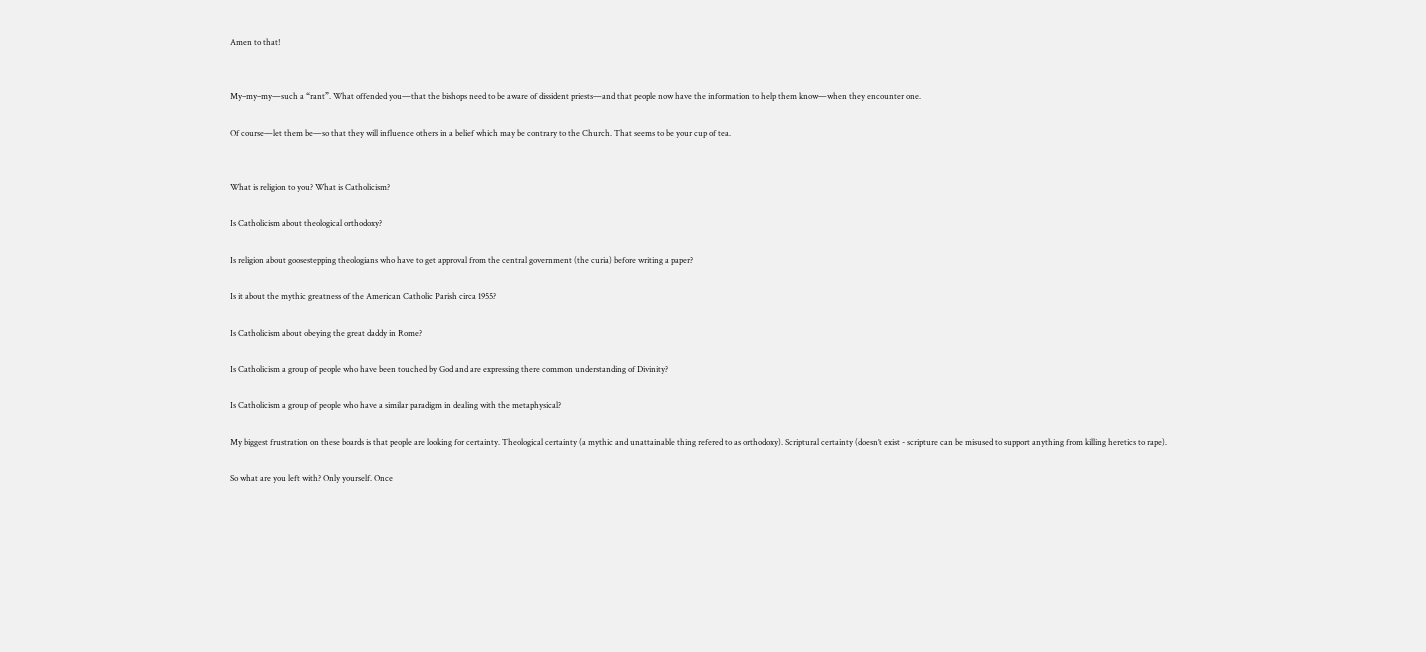Amen to that!


My–my–my—such a “rant”. What offended you—that the bishops need to be aware of dissident priests—and that people now have the information to help them know—when they encounter one.

Of course—let them be—so that they will influence others in a belief which may be contrary to the Church. That seems to be your cup of tea.


What is religion to you? What is Catholicism?

Is Catholicism about theological orthodoxy?

Is religion about goosestepping theologians who have to get approval from the central government (the curia) before writing a paper?

Is it about the mythic greatness of the American Catholic Parish circa 1955?

Is Catholicism about obeying the great daddy in Rome?

Is Catholicism a group of people who have been touched by God and are expressing there common understanding of Divinity?

Is Catholicism a group of people who have a similar paradigm in dealing with the metaphysical?

My biggest frustration on these boards is that people are looking for certainty. Theological certainty (a mythic and unattainable thing refered to as orthodoxy). Scriptural certainty (doesn’t exist - scripture can be misused to support anything from killing heretics to rape).

So what are you left with? Only yourself. Once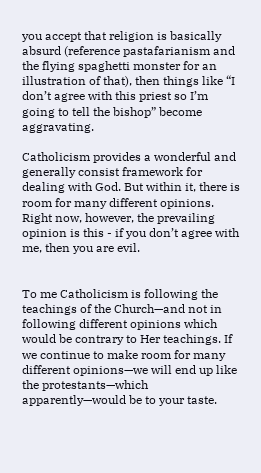you accept that religion is basically absurd (reference pastafarianism and the flying spaghetti monster for an illustration of that), then things like “I don’t agree with this priest so I’m going to tell the bishop” become aggravating.

Catholicism provides a wonderful and generally consist framework for dealing with God. But within it, there is room for many different opinions. Right now, however, the prevailing opinion is this - if you don’t agree with me, then you are evil.


To me Catholicism is following the teachings of the Church—and not in following different opinions which would be contrary to Her teachings. If we continue to make room for many different opinions—we will end up like the protestants—which apparently—would be to your taste.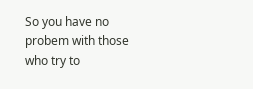So you have no probem with those who try to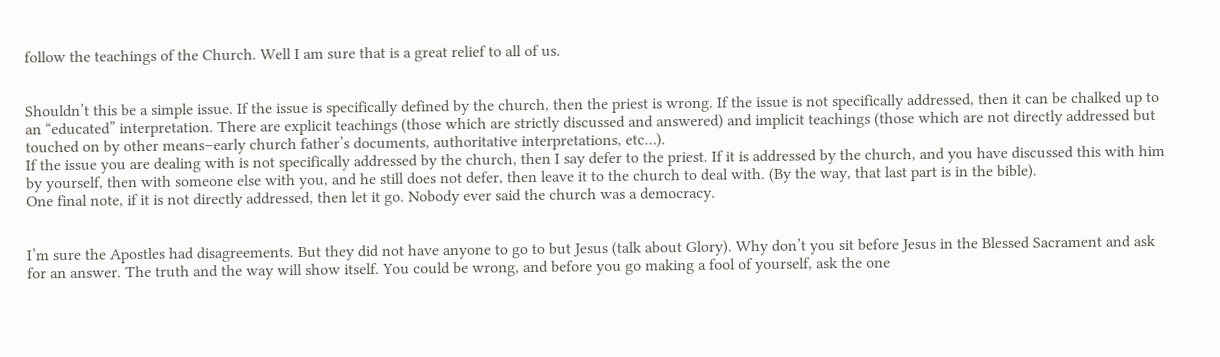follow the teachings of the Church. Well I am sure that is a great relief to all of us.


Shouldn’t this be a simple issue. If the issue is specifically defined by the church, then the priest is wrong. If the issue is not specifically addressed, then it can be chalked up to an “educated” interpretation. There are explicit teachings (those which are strictly discussed and answered) and implicit teachings (those which are not directly addressed but touched on by other means–early church father’s documents, authoritative interpretations, etc…).
If the issue you are dealing with is not specifically addressed by the church, then I say defer to the priest. If it is addressed by the church, and you have discussed this with him by yourself, then with someone else with you, and he still does not defer, then leave it to the church to deal with. (By the way, that last part is in the bible).
One final note, if it is not directly addressed, then let it go. Nobody ever said the church was a democracy.


I’m sure the Apostles had disagreements. But they did not have anyone to go to but Jesus (talk about Glory). Why don’t you sit before Jesus in the Blessed Sacrament and ask for an answer. The truth and the way will show itself. You could be wrong, and before you go making a fool of yourself, ask the one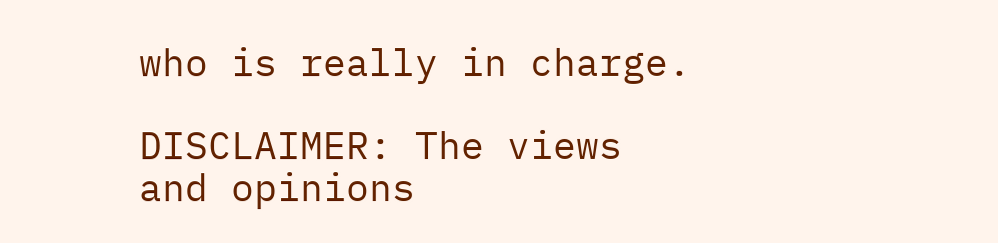who is really in charge.

DISCLAIMER: The views and opinions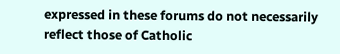expressed in these forums do not necessarily reflect those of Catholic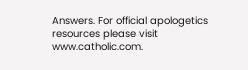Answers. For official apologetics resources please visit www.catholic.com.